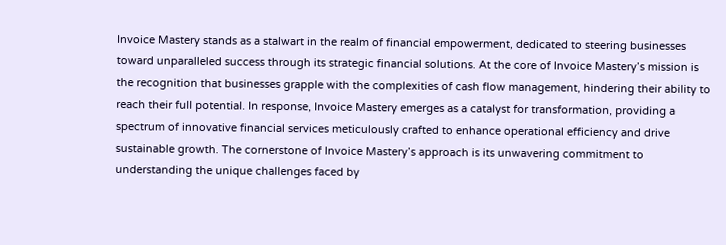Invoice Mastery stands as a stalwart in the realm of financial empowerment, dedicated to steering businesses toward unparalleled success through its strategic financial solutions. At the core of Invoice Mastery’s mission is the recognition that businesses grapple with the complexities of cash flow management, hindering their ability to reach their full potential. In response, Invoice Mastery emerges as a catalyst for transformation, providing a spectrum of innovative financial services meticulously crafted to enhance operational efficiency and drive sustainable growth. The cornerstone of Invoice Mastery’s approach is its unwavering commitment to understanding the unique challenges faced by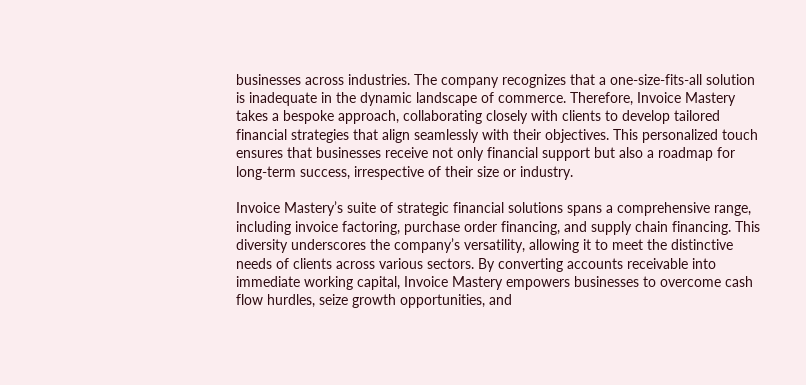businesses across industries. The company recognizes that a one-size-fits-all solution is inadequate in the dynamic landscape of commerce. Therefore, Invoice Mastery takes a bespoke approach, collaborating closely with clients to develop tailored financial strategies that align seamlessly with their objectives. This personalized touch ensures that businesses receive not only financial support but also a roadmap for long-term success, irrespective of their size or industry.

Invoice Mastery’s suite of strategic financial solutions spans a comprehensive range, including invoice factoring, purchase order financing, and supply chain financing. This diversity underscores the company’s versatility, allowing it to meet the distinctive needs of clients across various sectors. By converting accounts receivable into immediate working capital, Invoice Mastery empowers businesses to overcome cash flow hurdles, seize growth opportunities, and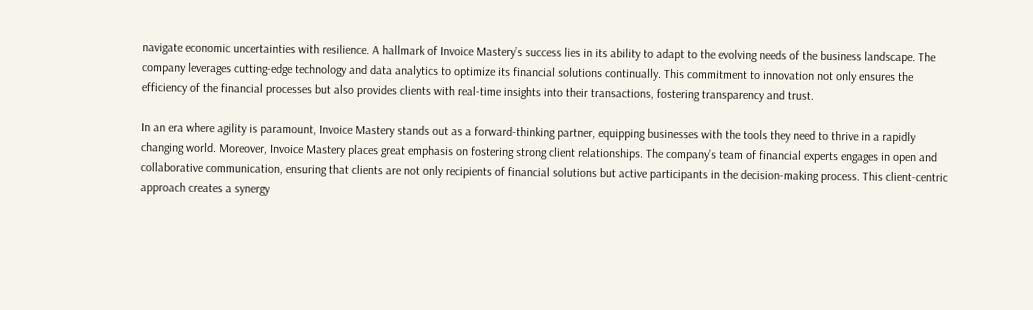navigate economic uncertainties with resilience. A hallmark of Invoice Mastery’s success lies in its ability to adapt to the evolving needs of the business landscape. The company leverages cutting-edge technology and data analytics to optimize its financial solutions continually. This commitment to innovation not only ensures the efficiency of the financial processes but also provides clients with real-time insights into their transactions, fostering transparency and trust.

In an era where agility is paramount, Invoice Mastery stands out as a forward-thinking partner, equipping businesses with the tools they need to thrive in a rapidly changing world. Moreover, Invoice Mastery places great emphasis on fostering strong client relationships. The company’s team of financial experts engages in open and collaborative communication, ensuring that clients are not only recipients of financial solutions but active participants in the decision-making process. This client-centric approach creates a synergy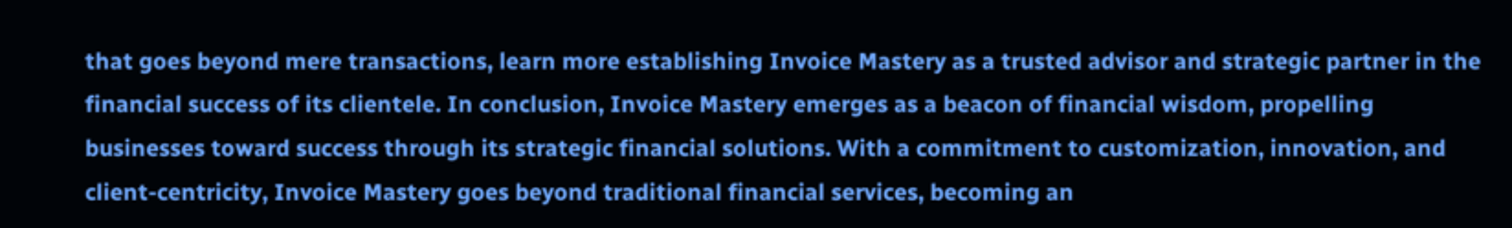that goes beyond mere transactions, learn more establishing Invoice Mastery as a trusted advisor and strategic partner in the financial success of its clientele. In conclusion, Invoice Mastery emerges as a beacon of financial wisdom, propelling businesses toward success through its strategic financial solutions. With a commitment to customization, innovation, and client-centricity, Invoice Mastery goes beyond traditional financial services, becoming an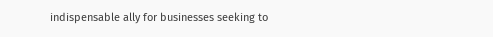indispensable ally for businesses seeking to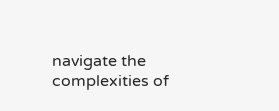navigate the complexities of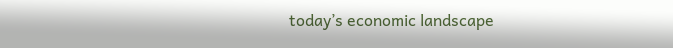today’s economic landscape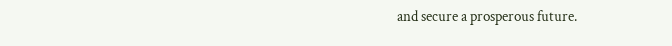and secure a prosperous future.